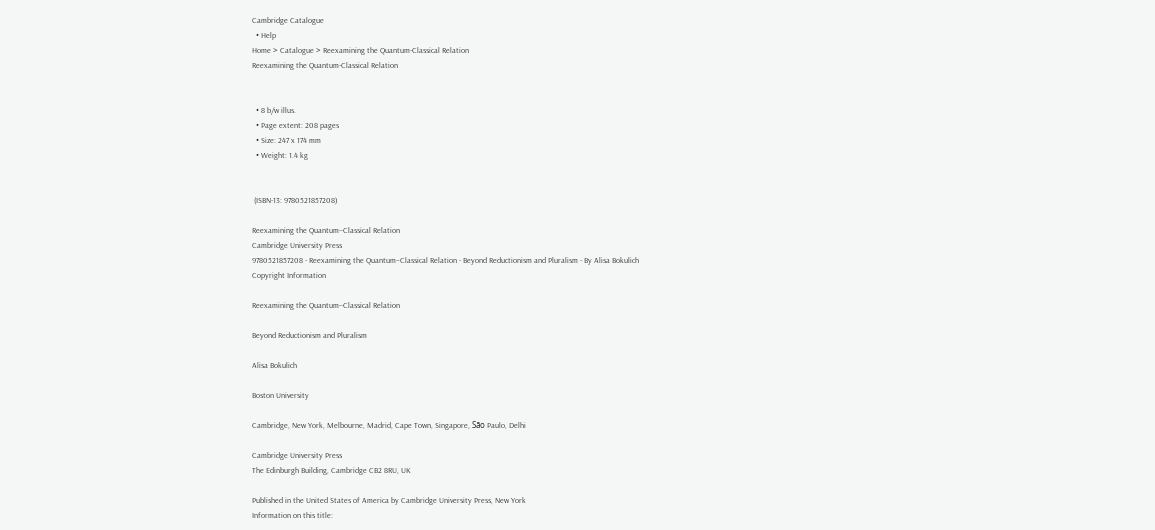Cambridge Catalogue
  • Help
Home > Catalogue > Reexamining the Quantum-Classical Relation
Reexamining the Quantum-Classical Relation


  • 8 b/w illus.
  • Page extent: 208 pages
  • Size: 247 x 174 mm
  • Weight: 1.4 kg


 (ISBN-13: 9780521857208)

Reexamining the Quantum–Classical Relation
Cambridge University Press
9780521857208 - Reexamining the Quantum–Classical Relation - Beyond Reductionism and Pluralism - By Alisa Bokulich
Copyright Information

Reexamining the Quantum–Classical Relation

Beyond Reductionism and Pluralism

Alisa Bokulich

Boston University

Cambridge, New York, Melbourne, Madrid, Cape Town, Singapore, São Paulo, Delhi

Cambridge University Press
The Edinburgh Building, Cambridge CB2 8RU, UK

Published in the United States of America by Cambridge University Press, New York
Information on this title: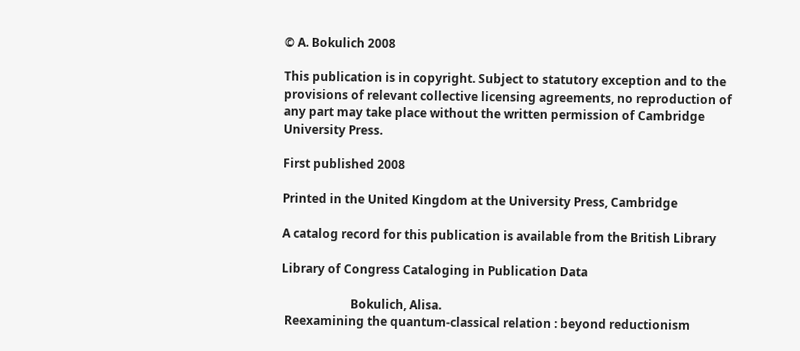© A. Bokulich 2008

This publication is in copyright. Subject to statutory exception and to the provisions of relevant collective licensing agreements, no reproduction of any part may take place without the written permission of Cambridge University Press.

First published 2008

Printed in the United Kingdom at the University Press, Cambridge

A catalog record for this publication is available from the British Library

Library of Congress Cataloging in Publication Data

                       Bokulich, Alisa.
 Reexamining the quantum-classical relation : beyond reductionism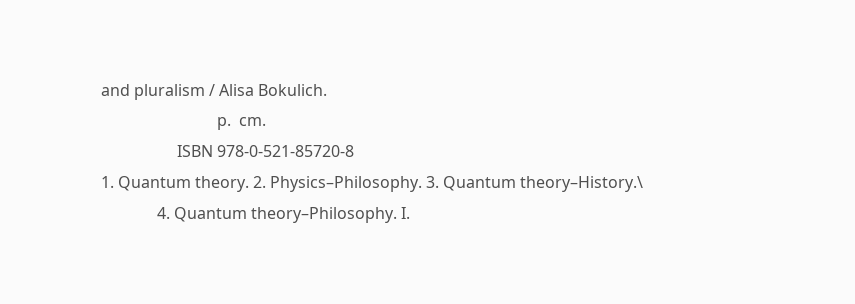and pluralism / Alisa Bokulich.
                             p.  cm.
                   ISBN 978-0-521-85720-8
1. Quantum theory. 2. Physics–Philosophy. 3. Quantum theory–History.\
              4. Quantum theory–Philosophy. I.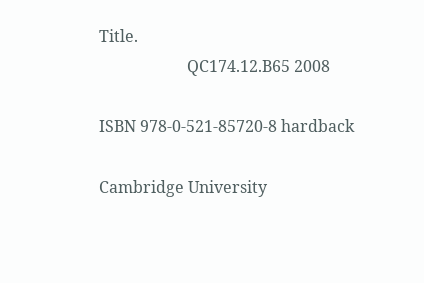Title.
                      QC174.12.B65 2008

ISBN 978-0-521-85720-8 hardback

Cambridge University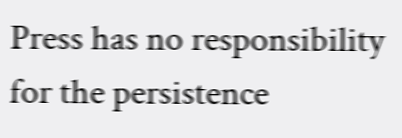Press has no responsibility for the persistence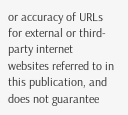or accuracy of URLs for external or third-party internet websites referred to in this publication, and does not guarantee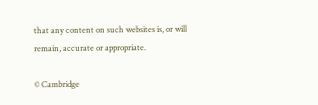that any content on such websites is, or will remain, accurate or appropriate.

© Cambridge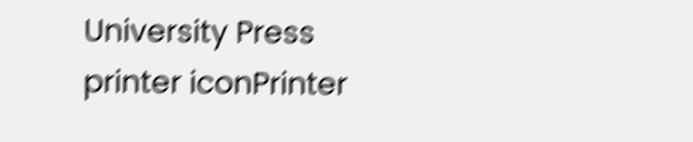University Press
printer iconPrinter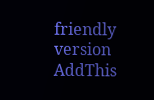friendly version AddThis